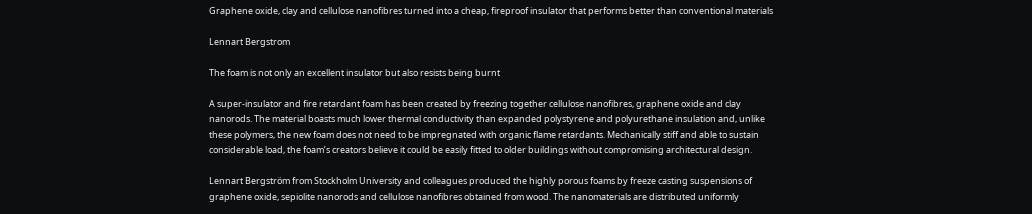Graphene oxide, clay and cellulose nanofibres turned into a cheap, fireproof insulator that performs better than conventional materials

Lennart Bergstrom

The foam is not only an excellent insulator but also resists being burnt

A super-insulator and fire retardant foam has been created by freezing together cellulose nanofibres, graphene oxide and clay nanorods. The material boasts much lower thermal conductivity than expanded polystyrene and polyurethane insulation and, unlike these polymers, the new foam does not need to be impregnated with organic flame retardants. Mechanically stiff and able to sustain considerable load, the foam’s creators believe it could be easily fitted to older buildings without compromising architectural design.

Lennart Bergström from Stockholm University and colleagues produced the highly porous foams by freeze casting suspensions of graphene oxide, sepiolite nanorods and cellulose nanofibres obtained from wood. The nanomaterials are distributed uniformly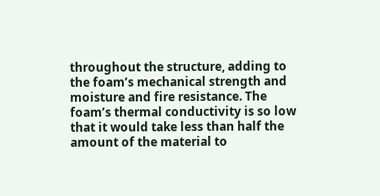throughout the structure, adding to the foam’s mechanical strength and moisture and fire resistance. The foam’s thermal conductivity is so low that it would take less than half the amount of the material to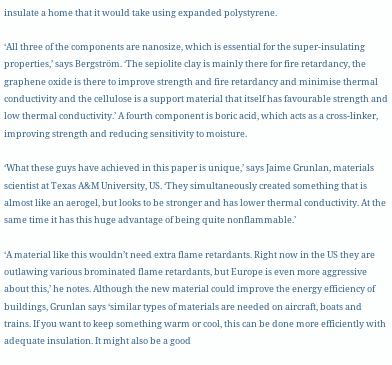insulate a home that it would take using expanded polystyrene.

‘All three of the components are nanosize, which is essential for the super-insulating properties,’ says Bergström. ‘The sepiolite clay is mainly there for fire retardancy, the graphene oxide is there to improve strength and fire retardancy and minimise thermal conductivity and the cellulose is a support material that itself has favourable strength and low thermal conductivity.’ A fourth component is boric acid, which acts as a cross-linker, improving strength and reducing sensitivity to moisture.

‘What these guys have achieved in this paper is unique,’ says Jaime Grunlan, materials scientist at Texas A&M University, US. ‘They simultaneously created something that is almost like an aerogel, but looks to be stronger and has lower thermal conductivity. At the same time it has this huge advantage of being quite nonflammable.’

‘A material like this wouldn’t need extra flame retardants. Right now in the US they are outlawing various brominated flame retardants, but Europe is even more aggressive about this,’ he notes. Although the new material could improve the energy efficiency of buildings, Grunlan says ‘similar types of materials are needed on aircraft, boats and trains. If you want to keep something warm or cool, this can be done more efficiently with adequate insulation. It might also be a good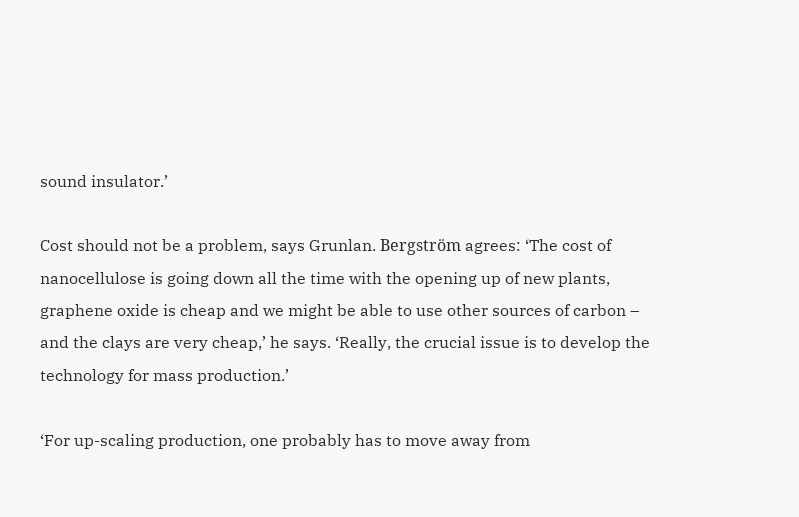sound insulator.’

Cost should not be a problem, says Grunlan. Bergström agrees: ‘The cost of nanocellulose is going down all the time with the opening up of new plants, graphene oxide is cheap and we might be able to use other sources of carbon – and the clays are very cheap,’ he says. ‘Really, the crucial issue is to develop the technology for mass production.’

‘For up-scaling production, one probably has to move away from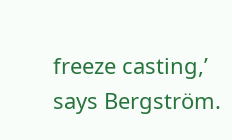freeze casting,’ says Bergström.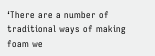‘There are a number of traditional ways of making foam we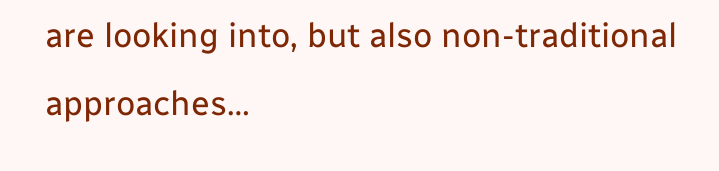are looking into, but also non-traditional approaches…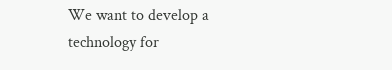We want to develop a technology for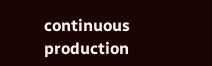continuous production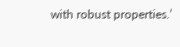with robust properties.’